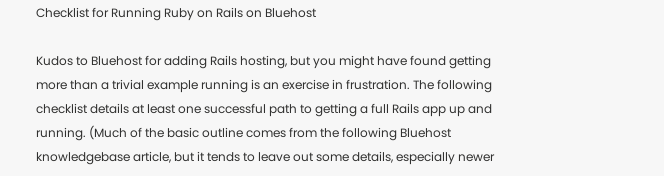Checklist for Running Ruby on Rails on Bluehost

Kudos to Bluehost for adding Rails hosting, but you might have found getting more than a trivial example running is an exercise in frustration. The following checklist details at least one successful path to getting a full Rails app up and running. (Much of the basic outline comes from the following Bluehost knowledgebase article, but it tends to leave out some details, especially newer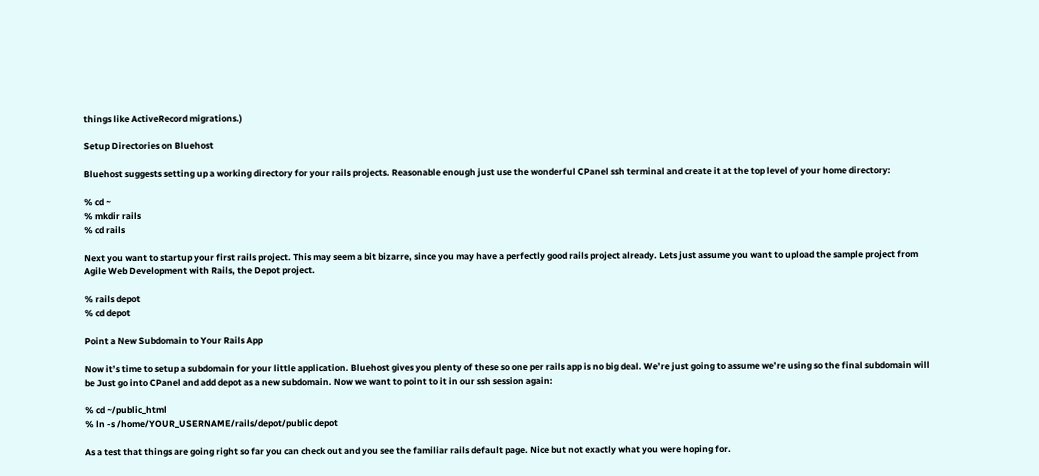things like ActiveRecord migrations.)

Setup Directories on Bluehost

Bluehost suggests setting up a working directory for your rails projects. Reasonable enough just use the wonderful CPanel ssh terminal and create it at the top level of your home directory:

% cd ~
% mkdir rails
% cd rails

Next you want to startup your first rails project. This may seem a bit bizarre, since you may have a perfectly good rails project already. Lets just assume you want to upload the sample project from Agile Web Development with Rails, the Depot project.

% rails depot
% cd depot

Point a New Subdomain to Your Rails App

Now it’s time to setup a subdomain for your little application. Bluehost gives you plenty of these so one per rails app is no big deal. We’re just going to assume we’re using so the final subdomain will be Just go into CPanel and add depot as a new subdomain. Now we want to point to it in our ssh session again:

% cd ~/public_html
% ln -s /home/YOUR_USERNAME/rails/depot/public depot

As a test that things are going right so far you can check out and you see the familiar rails default page. Nice but not exactly what you were hoping for.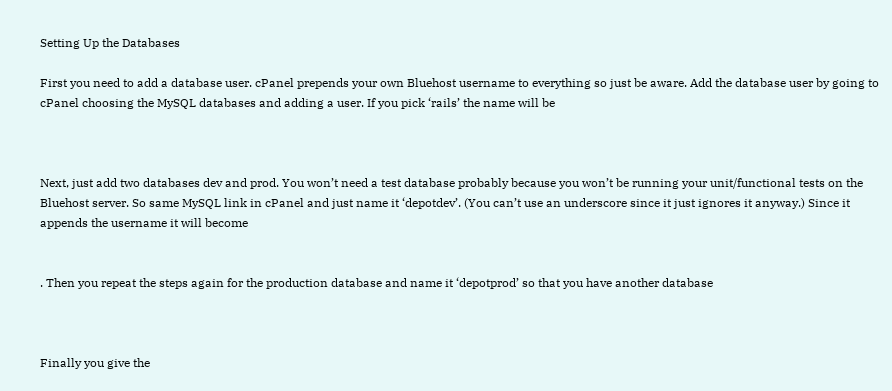Setting Up the Databases

First you need to add a database user. cPanel prepends your own Bluehost username to everything so just be aware. Add the database user by going to cPanel choosing the MySQL databases and adding a user. If you pick ‘rails’ the name will be



Next, just add two databases dev and prod. You won’t need a test database probably because you won’t be running your unit/functional tests on the Bluehost server. So same MySQL link in cPanel and just name it ‘depotdev’. (You can’t use an underscore since it just ignores it anyway.) Since it appends the username it will become


. Then you repeat the steps again for the production database and name it ‘depotprod’ so that you have another database



Finally you give the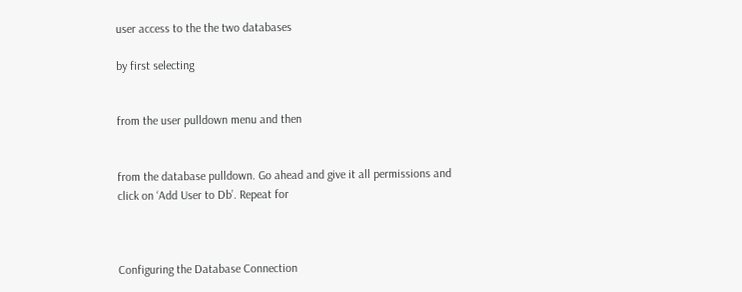user access to the the two databases

by first selecting


from the user pulldown menu and then


from the database pulldown. Go ahead and give it all permissions and click on ‘Add User to Db’. Repeat for



Configuring the Database Connection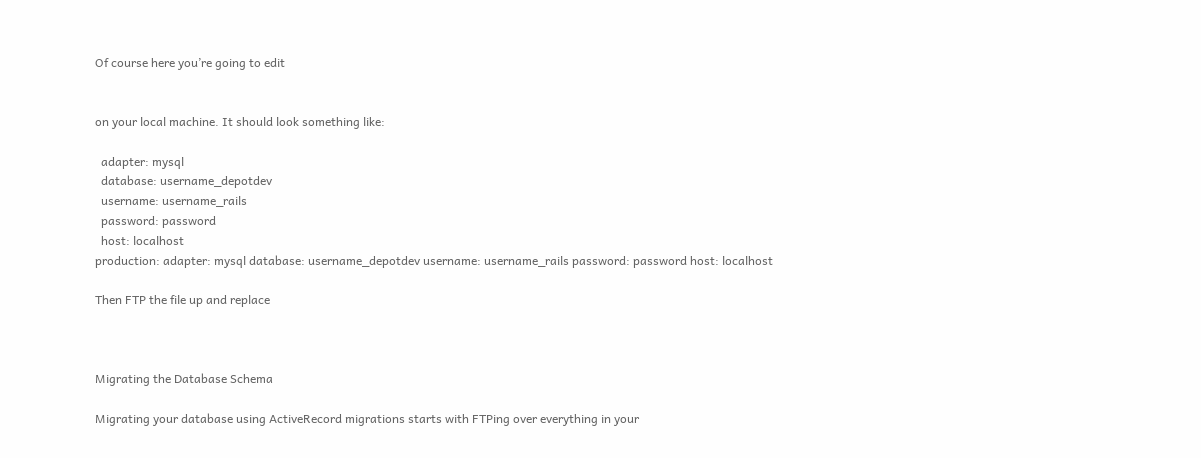Of course here you’re going to edit


on your local machine. It should look something like:

  adapter: mysql
  database: username_depotdev
  username: username_rails
  password: password
  host: localhost
production: adapter: mysql database: username_depotdev username: username_rails password: password host: localhost

Then FTP the file up and replace



Migrating the Database Schema

Migrating your database using ActiveRecord migrations starts with FTPing over everything in your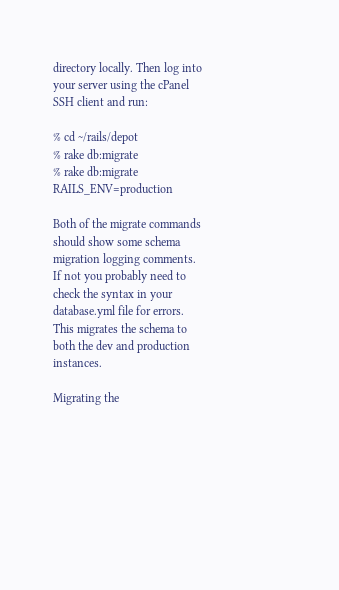directory locally. Then log into your server using the cPanel SSH client and run:

% cd ~/rails/depot
% rake db:migrate
% rake db:migrate RAILS_ENV=production

Both of the migrate commands should show some schema migration logging comments. If not you probably need to check the syntax in your database.yml file for errors. This migrates the schema to both the dev and production instances.

Migrating the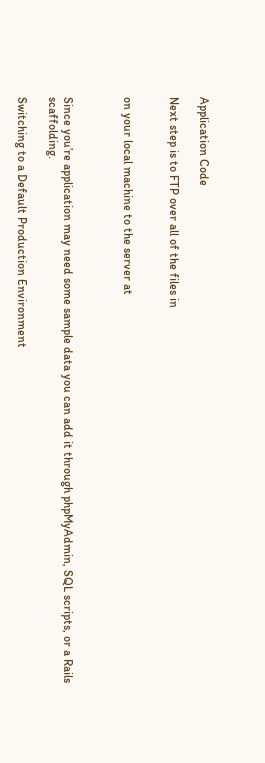Application Code

Next step is to FTP over all of the files in


on your local machine to the server at



Since you’re application may need some sample data you can add it through phpMyAdmin, SQL scripts, or a Rails scaffolding.

Switching to a Default Production Environment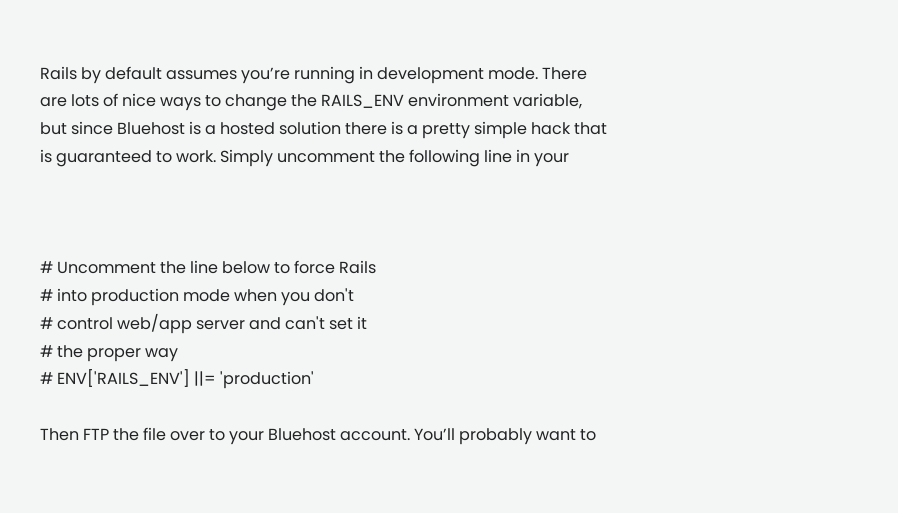Rails by default assumes you’re running in development mode. There are lots of nice ways to change the RAILS_ENV environment variable, but since Bluehost is a hosted solution there is a pretty simple hack that is guaranteed to work. Simply uncomment the following line in your



# Uncomment the line below to force Rails
# into production mode when you don't
# control web/app server and can't set it
# the proper way
# ENV['RAILS_ENV'] ||= 'production'

Then FTP the file over to your Bluehost account. You’ll probably want to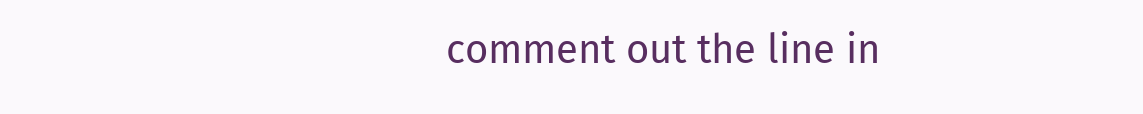comment out the line in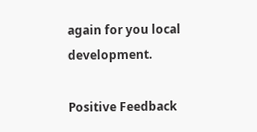again for you local development.

Positive Feedback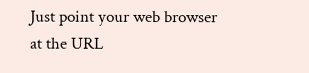Just point your web browser at the URL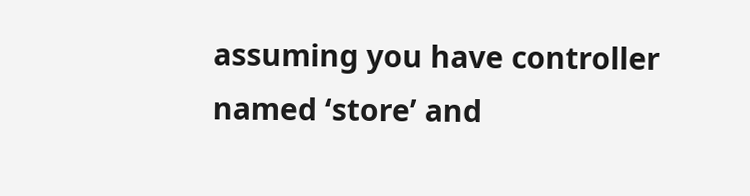assuming you have controller named ‘store’ and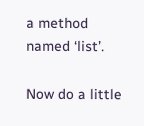a method named ‘list’.

Now do a little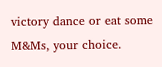victory dance or eat some M&Ms, your choice.